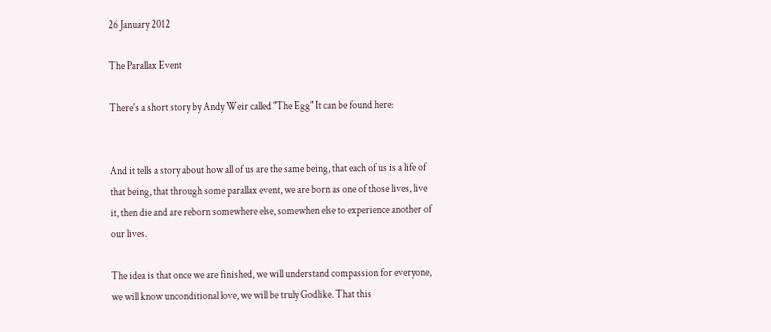26 January 2012

The Parallax Event

There's a short story by Andy Weir called "The Egg" It can be found here:


And it tells a story about how all of us are the same being, that each of us is a life of that being, that through some parallax event, we are born as one of those lives, live it, then die and are reborn somewhere else, somewhen else to experience another of our lives.

The idea is that once we are finished, we will understand compassion for everyone, we will know unconditional love, we will be truly Godlike. That this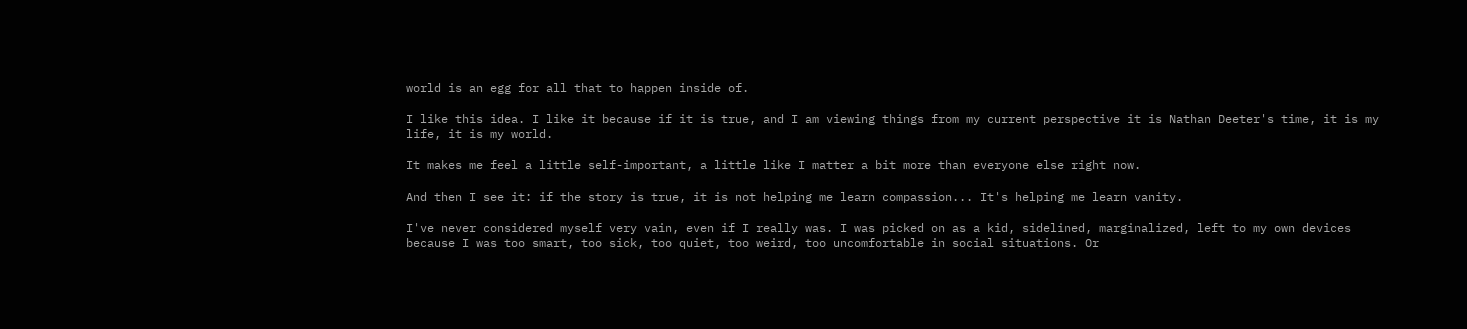world is an egg for all that to happen inside of.

I like this idea. I like it because if it is true, and I am viewing things from my current perspective it is Nathan Deeter's time, it is my life, it is my world.

It makes me feel a little self-important, a little like I matter a bit more than everyone else right now.

And then I see it: if the story is true, it is not helping me learn compassion... It's helping me learn vanity.

I've never considered myself very vain, even if I really was. I was picked on as a kid, sidelined, marginalized, left to my own devices because I was too smart, too sick, too quiet, too weird, too uncomfortable in social situations. Or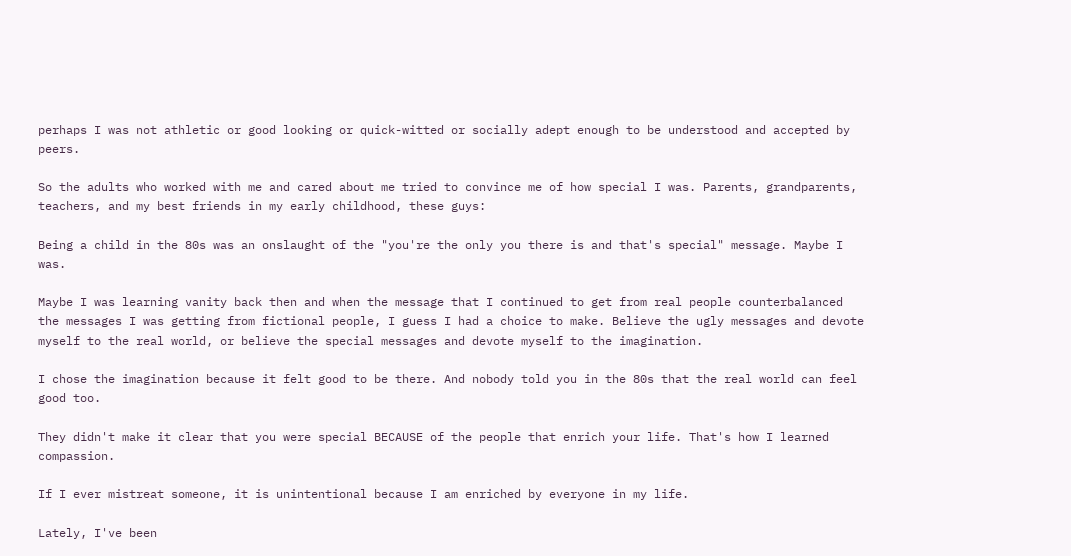perhaps I was not athletic or good looking or quick-witted or socially adept enough to be understood and accepted by peers.

So the adults who worked with me and cared about me tried to convince me of how special I was. Parents, grandparents, teachers, and my best friends in my early childhood, these guys:

Being a child in the 80s was an onslaught of the "you're the only you there is and that's special" message. Maybe I was.

Maybe I was learning vanity back then and when the message that I continued to get from real people counterbalanced the messages I was getting from fictional people, I guess I had a choice to make. Believe the ugly messages and devote myself to the real world, or believe the special messages and devote myself to the imagination.

I chose the imagination because it felt good to be there. And nobody told you in the 80s that the real world can feel good too.

They didn't make it clear that you were special BECAUSE of the people that enrich your life. That's how I learned compassion.

If I ever mistreat someone, it is unintentional because I am enriched by everyone in my life.

Lately, I've been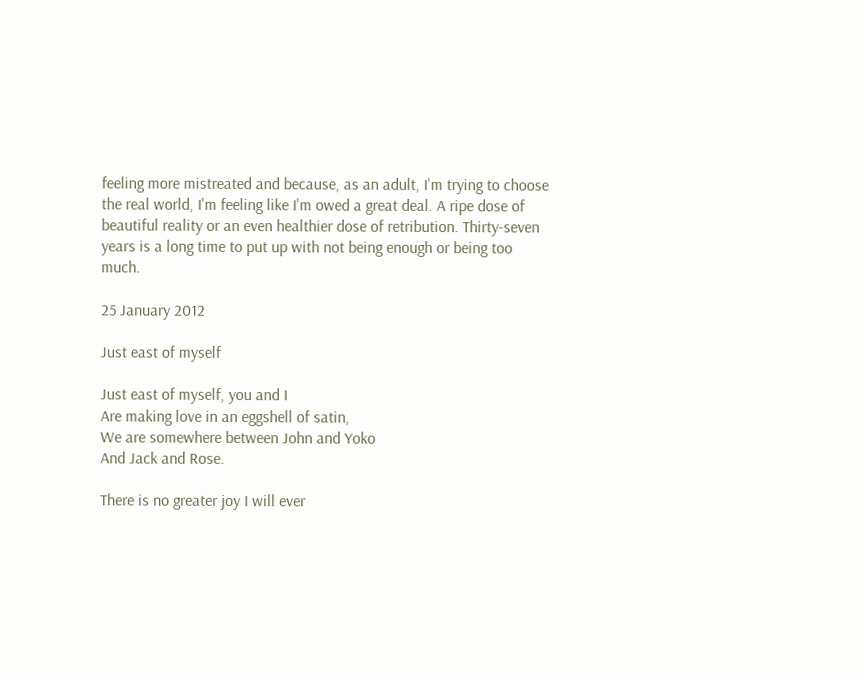feeling more mistreated and because, as an adult, I'm trying to choose the real world, I'm feeling like I'm owed a great deal. A ripe dose of beautiful reality or an even healthier dose of retribution. Thirty-seven years is a long time to put up with not being enough or being too much.

25 January 2012

Just east of myself

Just east of myself, you and I
Are making love in an eggshell of satin,
We are somewhere between John and Yoko
And Jack and Rose.

There is no greater joy I will ever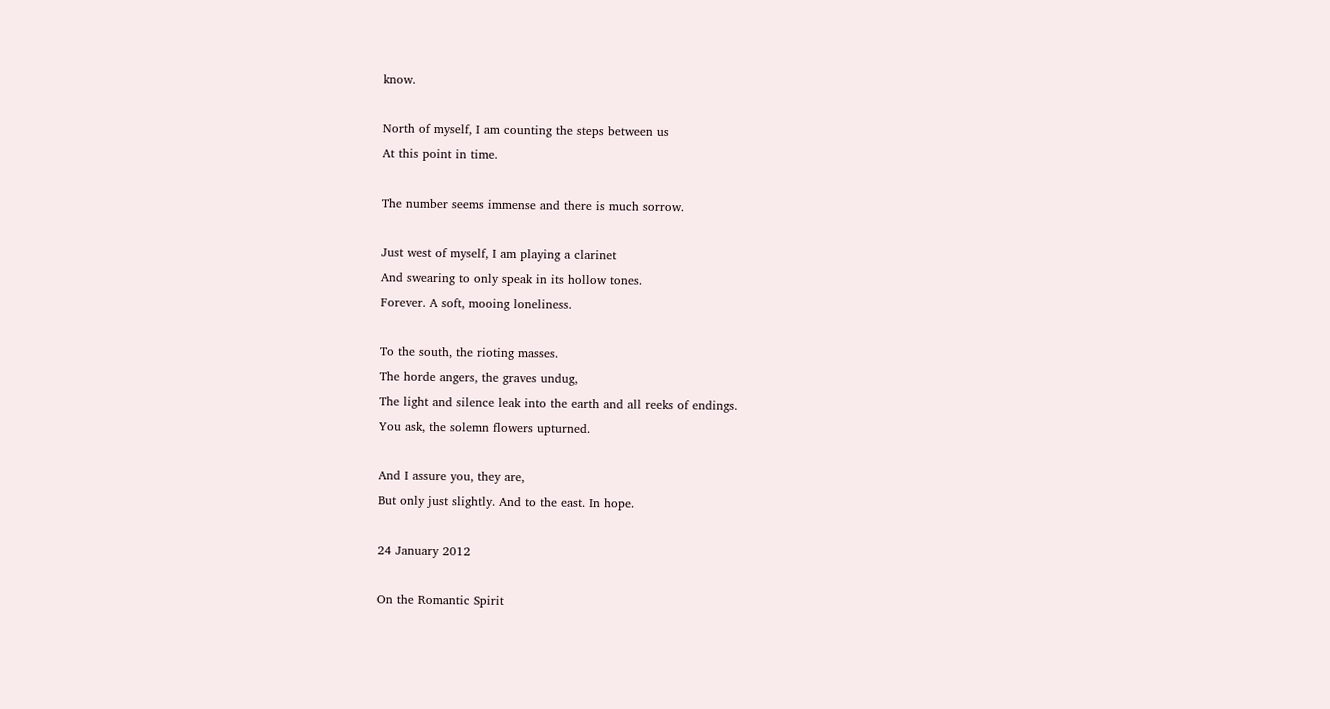know.

North of myself, I am counting the steps between us
At this point in time.

The number seems immense and there is much sorrow.

Just west of myself, I am playing a clarinet
And swearing to only speak in its hollow tones.
Forever. A soft, mooing loneliness.

To the south, the rioting masses.
The horde angers, the graves undug,
The light and silence leak into the earth and all reeks of endings.
You ask, the solemn flowers upturned.

And I assure you, they are,
But only just slightly. And to the east. In hope.

24 January 2012

On the Romantic Spirit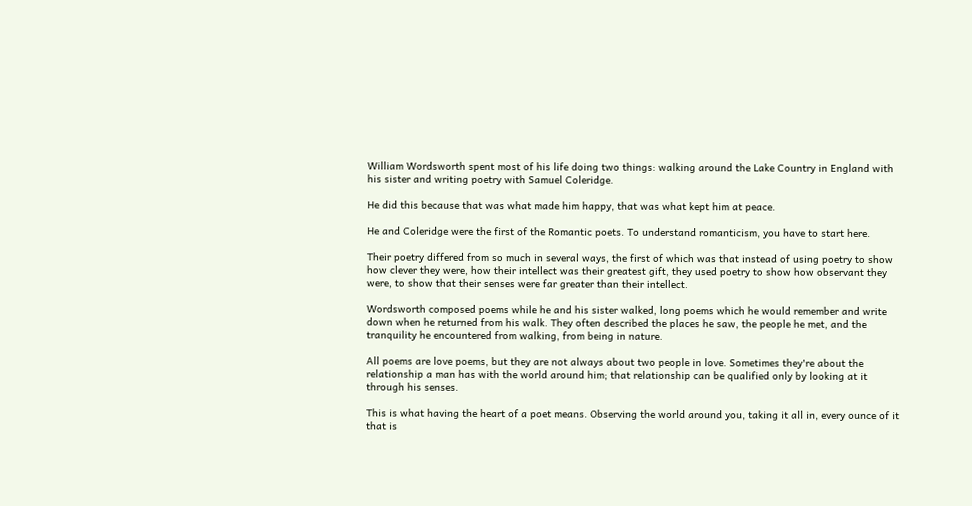William Wordsworth spent most of his life doing two things: walking around the Lake Country in England with his sister and writing poetry with Samuel Coleridge.

He did this because that was what made him happy, that was what kept him at peace.

He and Coleridge were the first of the Romantic poets. To understand romanticism, you have to start here.

Their poetry differed from so much in several ways, the first of which was that instead of using poetry to show how clever they were, how their intellect was their greatest gift, they used poetry to show how observant they were, to show that their senses were far greater than their intellect.

Wordsworth composed poems while he and his sister walked, long poems which he would remember and write down when he returned from his walk. They often described the places he saw, the people he met, and the tranquility he encountered from walking, from being in nature.

All poems are love poems, but they are not always about two people in love. Sometimes they're about the relationship a man has with the world around him; that relationship can be qualified only by looking at it through his senses.

This is what having the heart of a poet means. Observing the world around you, taking it all in, every ounce of it that is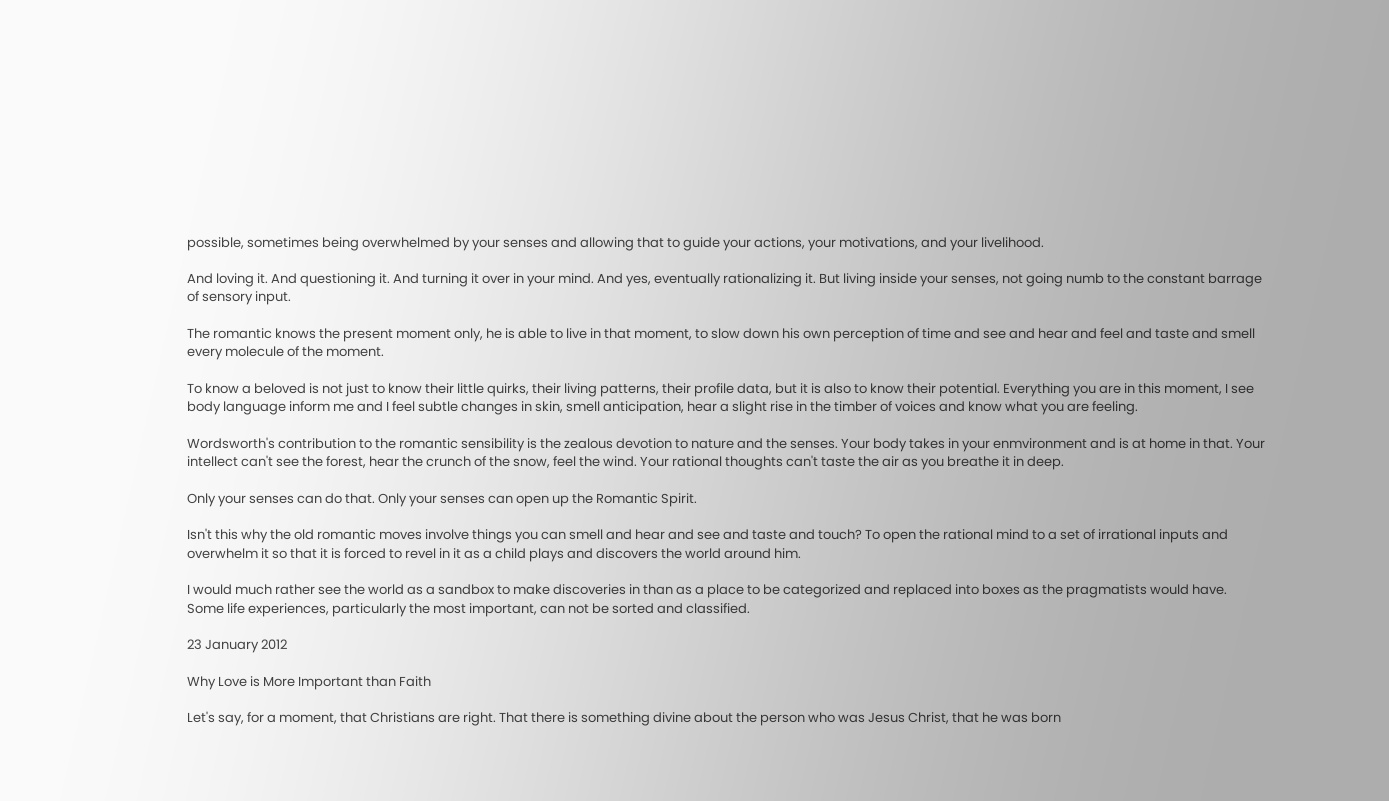possible, sometimes being overwhelmed by your senses and allowing that to guide your actions, your motivations, and your livelihood.

And loving it. And questioning it. And turning it over in your mind. And yes, eventually rationalizing it. But living inside your senses, not going numb to the constant barrage of sensory input.

The romantic knows the present moment only, he is able to live in that moment, to slow down his own perception of time and see and hear and feel and taste and smell every molecule of the moment.

To know a beloved is not just to know their little quirks, their living patterns, their profile data, but it is also to know their potential. Everything you are in this moment, I see body language inform me and I feel subtle changes in skin, smell anticipation, hear a slight rise in the timber of voices and know what you are feeling.

Wordsworth's contribution to the romantic sensibility is the zealous devotion to nature and the senses. Your body takes in your enmvironment and is at home in that. Your intellect can't see the forest, hear the crunch of the snow, feel the wind. Your rational thoughts can't taste the air as you breathe it in deep.

Only your senses can do that. Only your senses can open up the Romantic Spirit.

Isn't this why the old romantic moves involve things you can smell and hear and see and taste and touch? To open the rational mind to a set of irrational inputs and overwhelm it so that it is forced to revel in it as a child plays and discovers the world around him.

I would much rather see the world as a sandbox to make discoveries in than as a place to be categorized and replaced into boxes as the pragmatists would have. Some life experiences, particularly the most important, can not be sorted and classified.

23 January 2012

Why Love is More Important than Faith

Let's say, for a moment, that Christians are right. That there is something divine about the person who was Jesus Christ, that he was born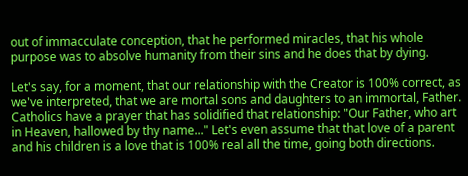out of immacculate conception, that he performed miracles, that his whole purpose was to absolve humanity from their sins and he does that by dying.

Let's say, for a moment, that our relationship with the Creator is 100% correct, as we've interpreted, that we are mortal sons and daughters to an immortal, Father. Catholics have a prayer that has solidified that relationship: "Our Father, who art in Heaven, hallowed by thy name..." Let's even assume that that love of a parent and his children is a love that is 100% real all the time, going both directions.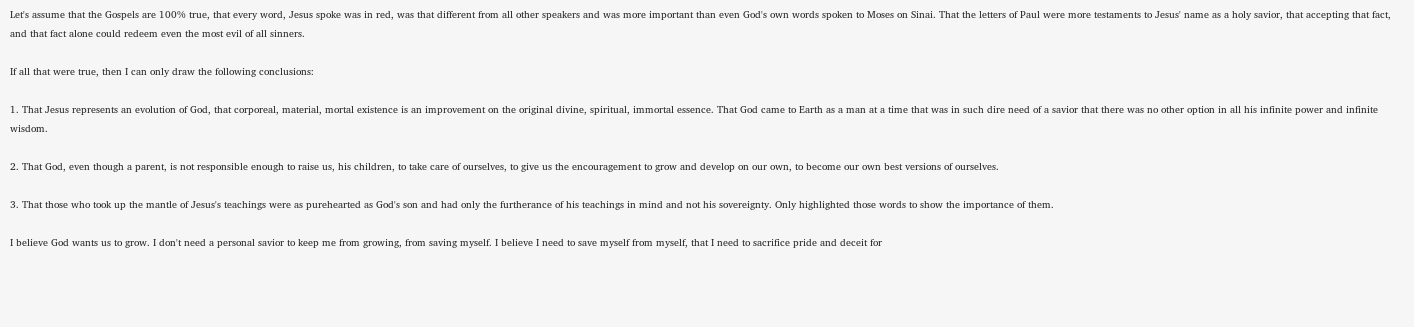Let's assume that the Gospels are 100% true, that every word, Jesus spoke was in red, was that different from all other speakers and was more important than even God's own words spoken to Moses on Sinai. That the letters of Paul were more testaments to Jesus' name as a holy savior, that accepting that fact, and that fact alone could redeem even the most evil of all sinners.

If all that were true, then I can only draw the following conclusions:

1. That Jesus represents an evolution of God, that corporeal, material, mortal existence is an improvement on the original divine, spiritual, immortal essence. That God came to Earth as a man at a time that was in such dire need of a savior that there was no other option in all his infinite power and infinite wisdom.

2. That God, even though a parent, is not responsible enough to raise us, his children, to take care of ourselves, to give us the encouragement to grow and develop on our own, to become our own best versions of ourselves.

3. That those who took up the mantle of Jesus's teachings were as purehearted as God's son and had only the furtherance of his teachings in mind and not his sovereignty. Only highlighted those words to show the importance of them.

I believe God wants us to grow. I don't need a personal savior to keep me from growing, from saving myself. I believe I need to save myself from myself, that I need to sacrifice pride and deceit for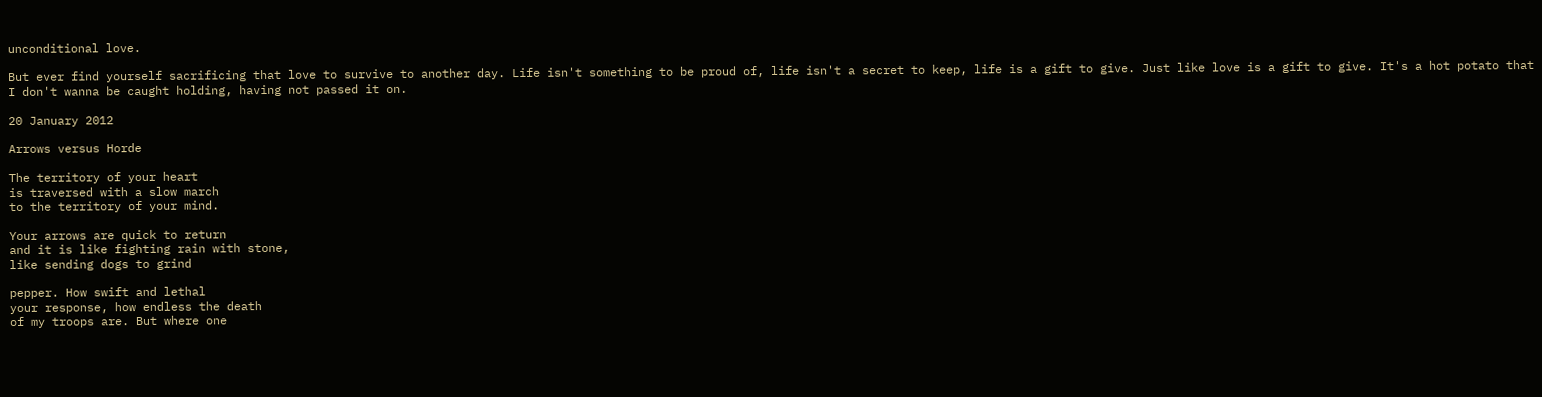unconditional love.

But ever find yourself sacrificing that love to survive to another day. Life isn't something to be proud of, life isn't a secret to keep, life is a gift to give. Just like love is a gift to give. It's a hot potato that I don't wanna be caught holding, having not passed it on.

20 January 2012

Arrows versus Horde

The territory of your heart
is traversed with a slow march
to the territory of your mind.

Your arrows are quick to return
and it is like fighting rain with stone,
like sending dogs to grind

pepper. How swift and lethal
your response, how endless the death
of my troops are. But where one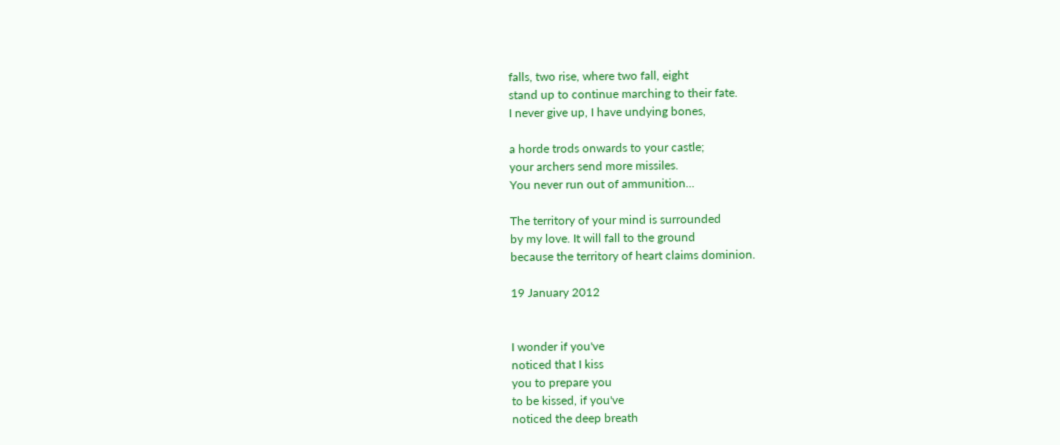falls, two rise, where two fall, eight
stand up to continue marching to their fate.
I never give up, I have undying bones,

a horde trods onwards to your castle;
your archers send more missiles.
You never run out of ammunition...

The territory of your mind is surrounded
by my love. It will fall to the ground
because the territory of heart claims dominion.

19 January 2012


I wonder if you've
noticed that I kiss
you to prepare you
to be kissed, if you've
noticed the deep breath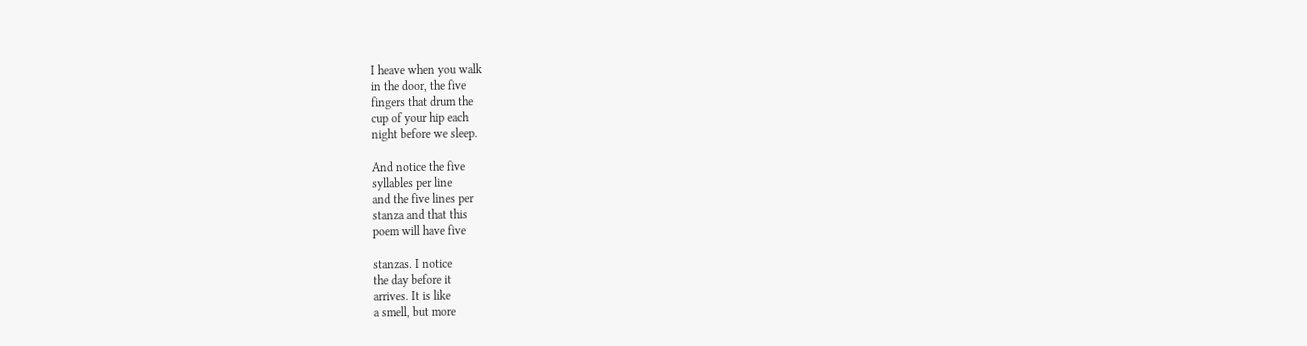I heave when you walk
in the door, the five
fingers that drum the
cup of your hip each
night before we sleep.

And notice the five
syllables per line
and the five lines per
stanza and that this
poem will have five

stanzas. I notice
the day before it
arrives. It is like
a smell, but more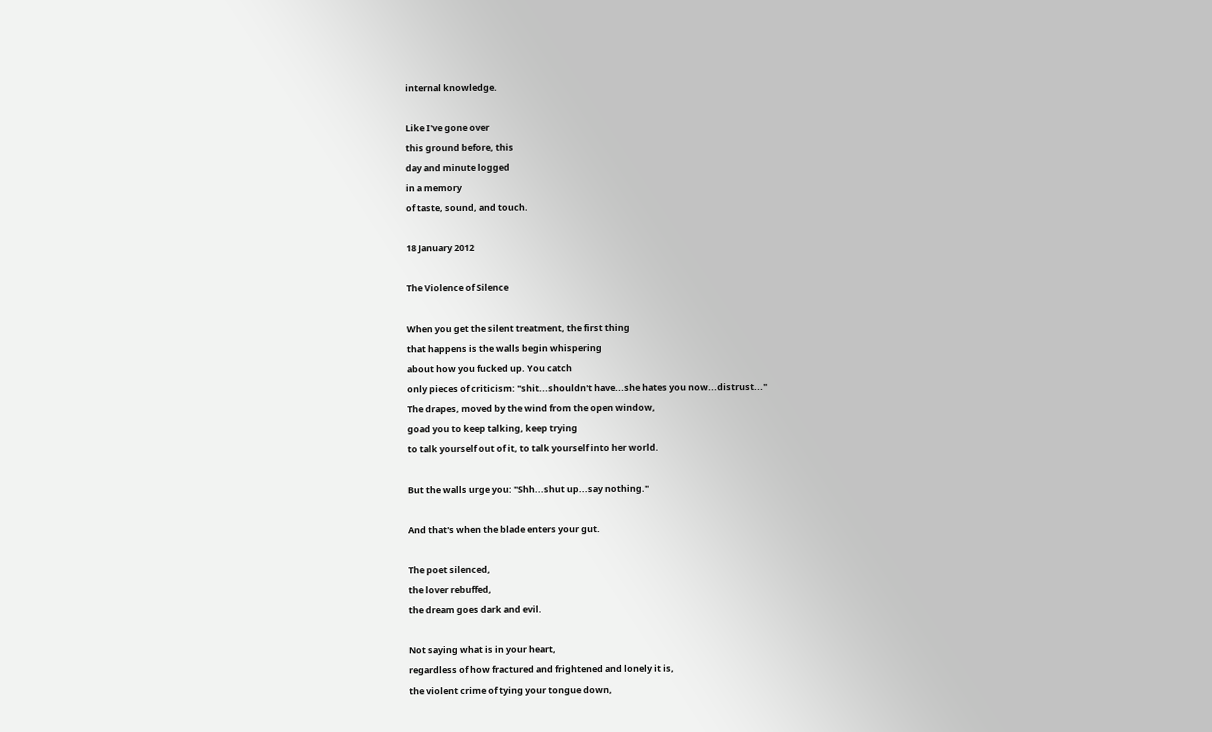internal knowledge.

Like I've gone over
this ground before, this
day and minute logged
in a memory
of taste, sound, and touch.

18 January 2012

The Violence of Silence

When you get the silent treatment, the first thing
that happens is the walls begin whispering
about how you fucked up. You catch
only pieces of criticism: "shit...shouldn't have...she hates you now...distrust..."
The drapes, moved by the wind from the open window,
goad you to keep talking, keep trying
to talk yourself out of it, to talk yourself into her world.

But the walls urge you: "Shh...shut up...say nothing."

And that's when the blade enters your gut.

The poet silenced,
the lover rebuffed,
the dream goes dark and evil.

Not saying what is in your heart,
regardless of how fractured and frightened and lonely it is,
the violent crime of tying your tongue down,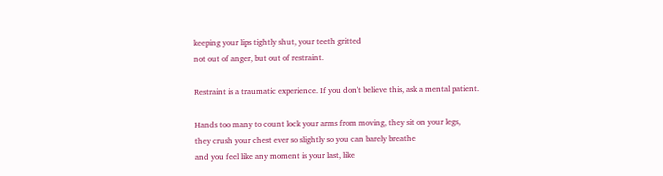keeping your lips tightly shut, your teeth gritted
not out of anger, but out of restraint.

Restraint is a traumatic experience. If you don't believe this, ask a mental patient.

Hands too many to count lock your arms from moving, they sit on your legs,
they crush your chest ever so slightly so you can barely breathe
and you feel like any moment is your last, like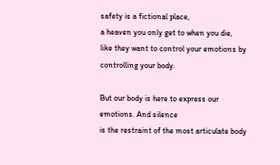safety is a fictional place,
a heaven you only get to when you die,
like they want to control your emotions by controlling your body.

But our body is here to express our emotions. And silence
is the restraint of the most articulate body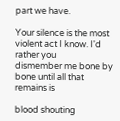part we have.

Your silence is the most violent act I know. I'd rather you
dismember me bone by bone until all that remains is

blood shouting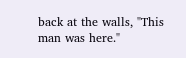back at the walls, "This man was here."